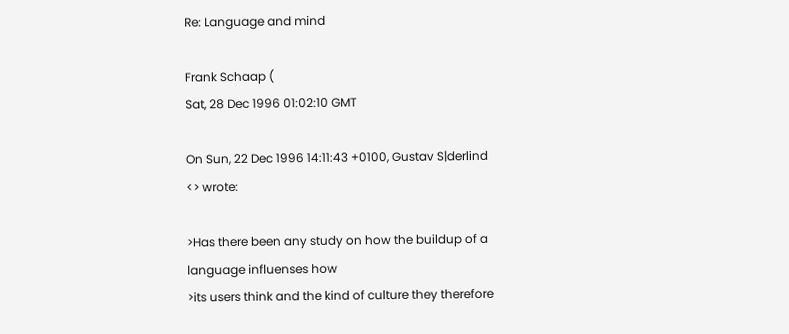Re: Language and mind

Frank Schaap (
Sat, 28 Dec 1996 01:02:10 GMT

On Sun, 22 Dec 1996 14:11:43 +0100, Gustav S|derlind
<> wrote:

>Has there been any study on how the buildup of a language influenses how
>its users think and the kind of culture they therefore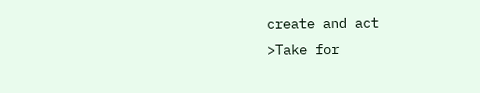create and act
>Take for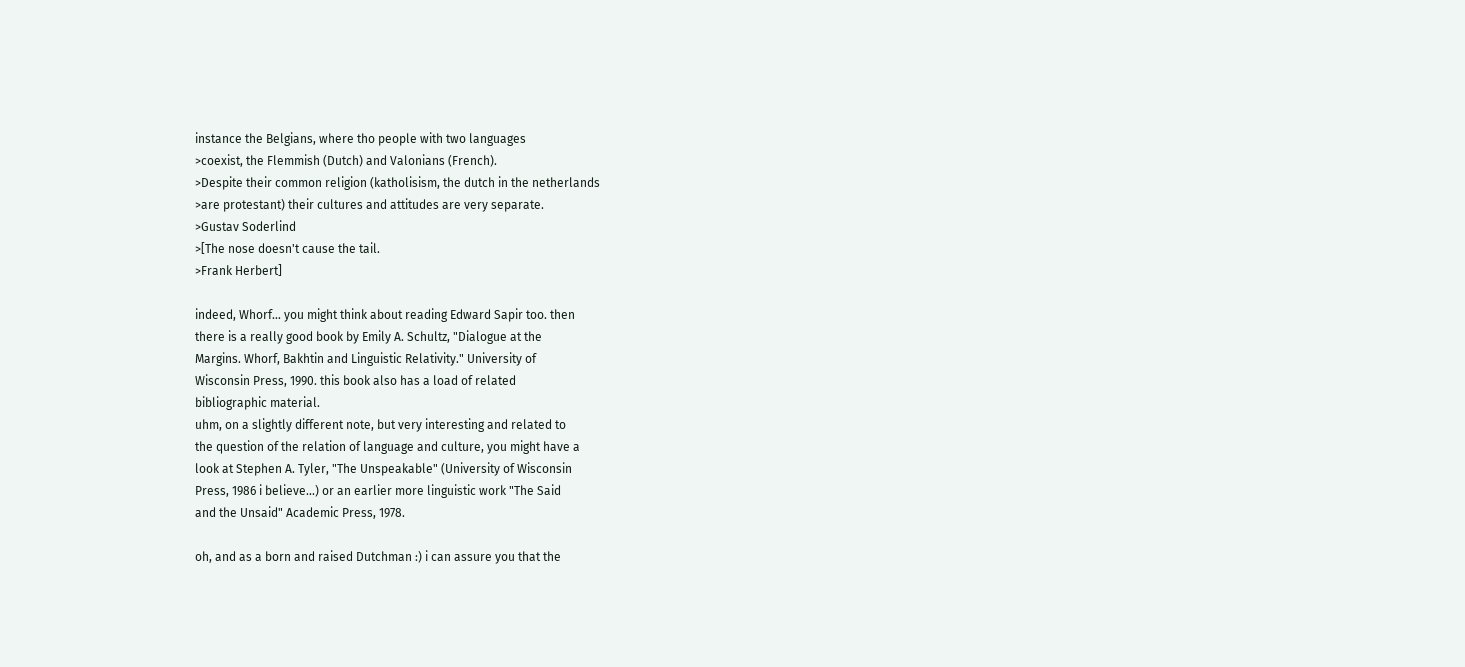instance the Belgians, where tho people with two languages
>coexist, the Flemmish (Dutch) and Valonians (French).
>Despite their common religion (katholisism, the dutch in the netherlands
>are protestant) their cultures and attitudes are very separate.
>Gustav Soderlind
>[The nose doesn't cause the tail.
>Frank Herbert]

indeed, Whorf... you might think about reading Edward Sapir too. then
there is a really good book by Emily A. Schultz, "Dialogue at the
Margins. Whorf, Bakhtin and Linguistic Relativity." University of
Wisconsin Press, 1990. this book also has a load of related
bibliographic material.
uhm, on a slightly different note, but very interesting and related to
the question of the relation of language and culture, you might have a
look at Stephen A. Tyler, "The Unspeakable" (University of Wisconsin
Press, 1986 i believe...) or an earlier more linguistic work "The Said
and the Unsaid" Academic Press, 1978.

oh, and as a born and raised Dutchman :) i can assure you that the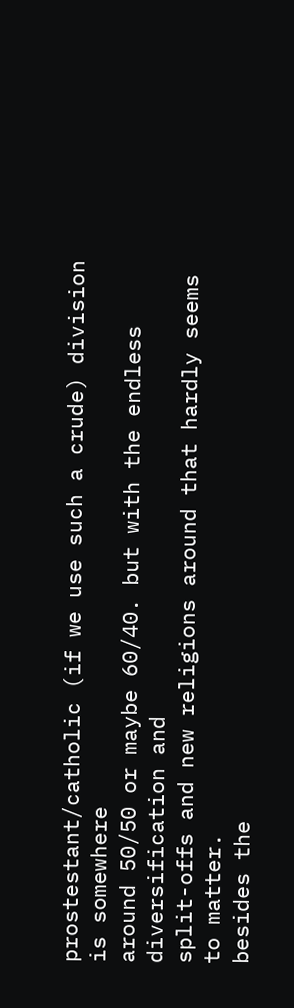prostestant/catholic (if we use such a crude) division is somewhere
around 50/50 or maybe 60/40. but with the endless diversification and
split-offs and new religions around that hardly seems to matter.
besides the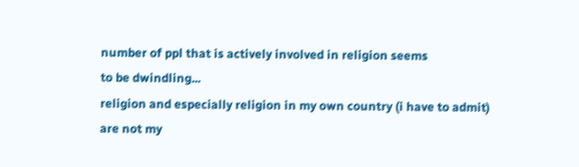number of ppl that is actively involved in religion seems
to be dwindling...
religion and especially religion in my own country (i have to admit)
are not my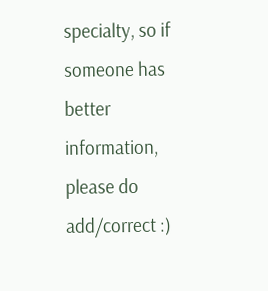specialty, so if someone has better information, please do
add/correct :)